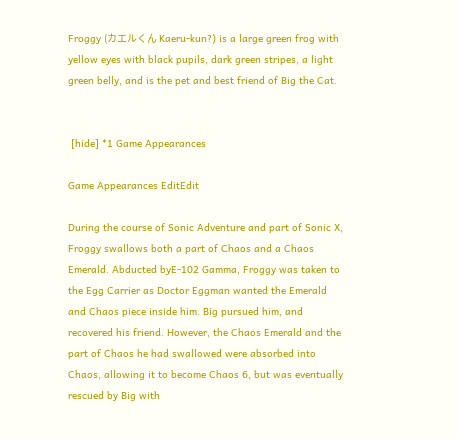Froggy (カエルくん Kaeru-kun?) is a large green frog with yellow eyes with black pupils, dark green stripes, a light green belly, and is the pet and best friend of Big the Cat.


 [hide] *1 Game Appearances

Game Appearances EditEdit

During the course of Sonic Adventure and part of Sonic X, Froggy swallows both a part of Chaos and a Chaos Emerald. Abducted byE-102 Gamma, Froggy was taken to the Egg Carrier as Doctor Eggman wanted the Emerald and Chaos piece inside him. Big pursued him, and recovered his friend. However, the Chaos Emerald and the part of Chaos he had swallowed were absorbed into Chaos, allowing it to become Chaos 6, but was eventually rescued by Big with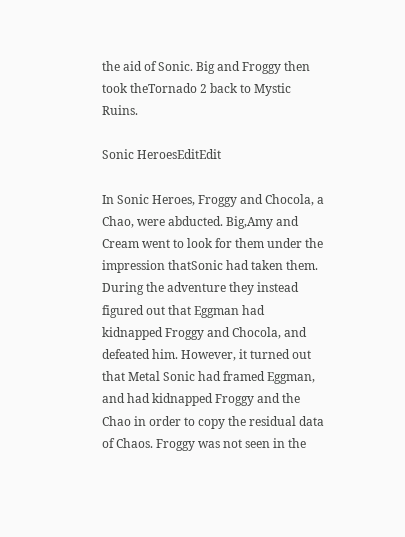the aid of Sonic. Big and Froggy then took theTornado 2 back to Mystic Ruins.

Sonic HeroesEditEdit

In Sonic Heroes, Froggy and Chocola, a Chao, were abducted. Big,Amy and Cream went to look for them under the impression thatSonic had taken them. During the adventure they instead figured out that Eggman had kidnapped Froggy and Chocola, and defeated him. However, it turned out that Metal Sonic had framed Eggman, and had kidnapped Froggy and the Chao in order to copy the residual data of Chaos. Froggy was not seen in the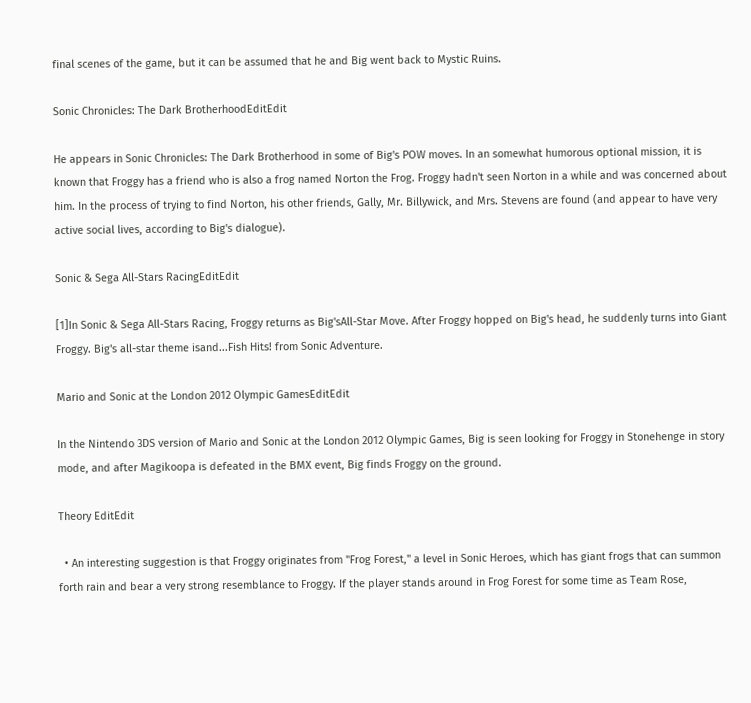final scenes of the game, but it can be assumed that he and Big went back to Mystic Ruins.

Sonic Chronicles: The Dark BrotherhoodEditEdit

He appears in Sonic Chronicles: The Dark Brotherhood in some of Big's POW moves. In an somewhat humorous optional mission, it is known that Froggy has a friend who is also a frog named Norton the Frog. Froggy hadn't seen Norton in a while and was concerned about him. In the process of trying to find Norton, his other friends, Gally, Mr. Billywick, and Mrs. Stevens are found (and appear to have very active social lives, according to Big's dialogue).

Sonic & Sega All-Stars RacingEditEdit

[1]In Sonic & Sega All-Stars Racing, Froggy returns as Big'sAll-Star Move. After Froggy hopped on Big's head, he suddenly turns into Giant Froggy. Big's all-star theme isand...Fish Hits! from Sonic Adventure.

Mario and Sonic at the London 2012 Olympic GamesEditEdit

In the Nintendo 3DS version of Mario and Sonic at the London 2012 Olympic Games, Big is seen looking for Froggy in Stonehenge in story mode, and after Magikoopa is defeated in the BMX event, Big finds Froggy on the ground.

Theory EditEdit

  • An interesting suggestion is that Froggy originates from "Frog Forest," a level in Sonic Heroes, which has giant frogs that can summon forth rain and bear a very strong resemblance to Froggy. If the player stands around in Frog Forest for some time as Team Rose,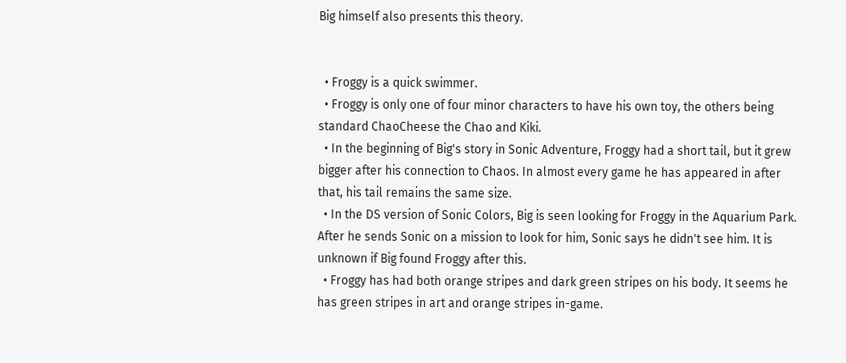Big himself also presents this theory.


  • Froggy is a quick swimmer.
  • Froggy is only one of four minor characters to have his own toy, the others being standard ChaoCheese the Chao and Kiki.
  • In the beginning of Big's story in Sonic Adventure, Froggy had a short tail, but it grew bigger after his connection to Chaos. In almost every game he has appeared in after that, his tail remains the same size.
  • In the DS version of Sonic Colors, Big is seen looking for Froggy in the Aquarium Park. After he sends Sonic on a mission to look for him, Sonic says he didn't see him. It is unknown if Big found Froggy after this.
  • Froggy has had both orange stripes and dark green stripes on his body. It seems he has green stripes in art and orange stripes in-game.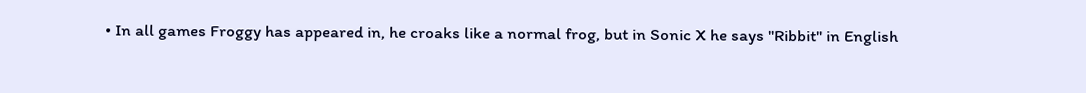• In all games Froggy has appeared in, he croaks like a normal frog, but in Sonic X he says "Ribbit" in English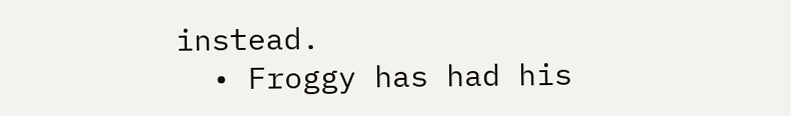instead.
  • Froggy has had his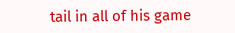tail in all of his game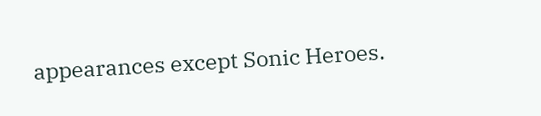appearances except Sonic Heroes.